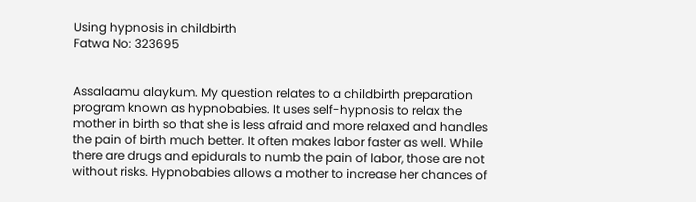Using hypnosis in childbirth
Fatwa No: 323695


Assalaamu alaykum. My question relates to a childbirth preparation program known as hypnobabies. It uses self-hypnosis to relax the mother in birth so that she is less afraid and more relaxed and handles the pain of birth much better. It often makes labor faster as well. While there are drugs and epidurals to numb the pain of labor, those are not without risks. Hypnobabies allows a mother to increase her chances of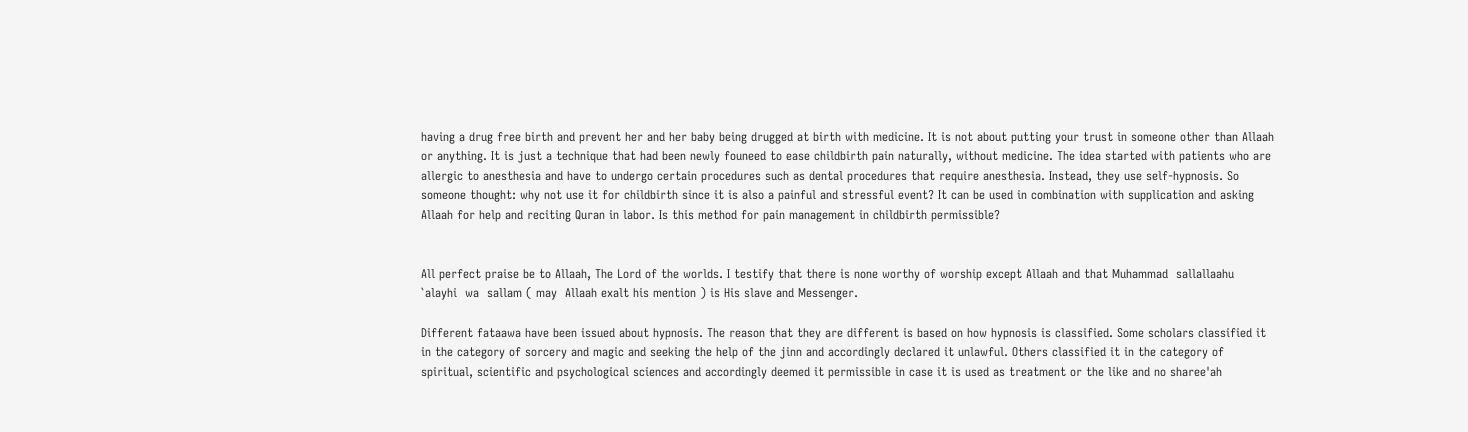having a drug free birth and prevent her and her baby being drugged at birth with medicine. It is not about putting your trust in someone other than Allaah or anything. It is just a technique that had been newly founeed to ease childbirth pain naturally, without medicine. The idea started with patients who are allergic to anesthesia and have to undergo certain procedures such as dental procedures that require anesthesia. Instead, they use self-hypnosis. So someone thought: why not use it for childbirth since it is also a painful and stressful event? It can be used in combination with supplication and asking Allaah for help and reciting Quran in labor. Is this method for pain management in childbirth permissible?


All perfect praise be to Allaah, The Lord of the worlds. I testify that there is none worthy of worship except Allaah and that Muhammad  sallallaahu  `alayhi  wa  sallam ( may  Allaah exalt his mention ) is His slave and Messenger.

Different fataawa have been issued about hypnosis. The reason that they are different is based on how hypnosis is classified. Some scholars classified it in the category of sorcery and magic and seeking the help of the jinn and accordingly declared it unlawful. Others classified it in the category of spiritual, scientific and psychological sciences and accordingly deemed it permissible in case it is used as treatment or the like and no sharee'ah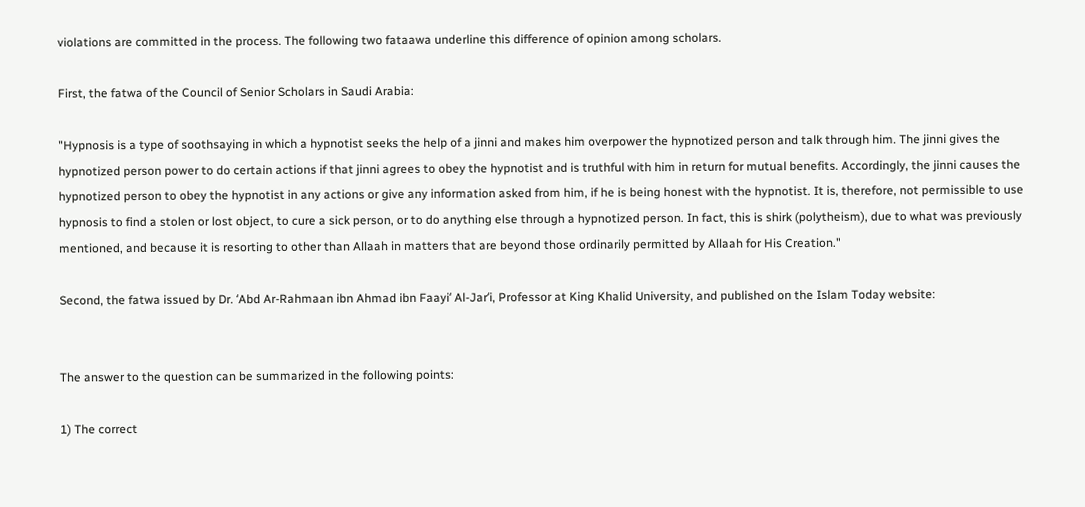violations are committed in the process. The following two fataawa underline this difference of opinion among scholars.

First, the fatwa of the Council of Senior Scholars in Saudi Arabia:

"Hypnosis is a type of soothsaying in which a hypnotist seeks the help of a jinni and makes him overpower the hypnotized person and talk through him. The jinni gives the hypnotized person power to do certain actions if that jinni agrees to obey the hypnotist and is truthful with him in return for mutual benefits. Accordingly, the jinni causes the hypnotized person to obey the hypnotist in any actions or give any information asked from him, if he is being honest with the hypnotist. It is, therefore, not permissible to use hypnosis to find a stolen or lost object, to cure a sick person, or to do anything else through a hypnotized person. In fact, this is shirk (polytheism), due to what was previously mentioned, and because it is resorting to other than Allaah in matters that are beyond those ordinarily permitted by Allaah for His Creation."

Second, the fatwa issued by Dr. ʻAbd Ar-Rahmaan ibn Ahmad ibn Faayiʻ Al-Jarʻi, Professor at King Khalid University, and published on the Islam Today website:


The answer to the question can be summarized in the following points:

1) The correct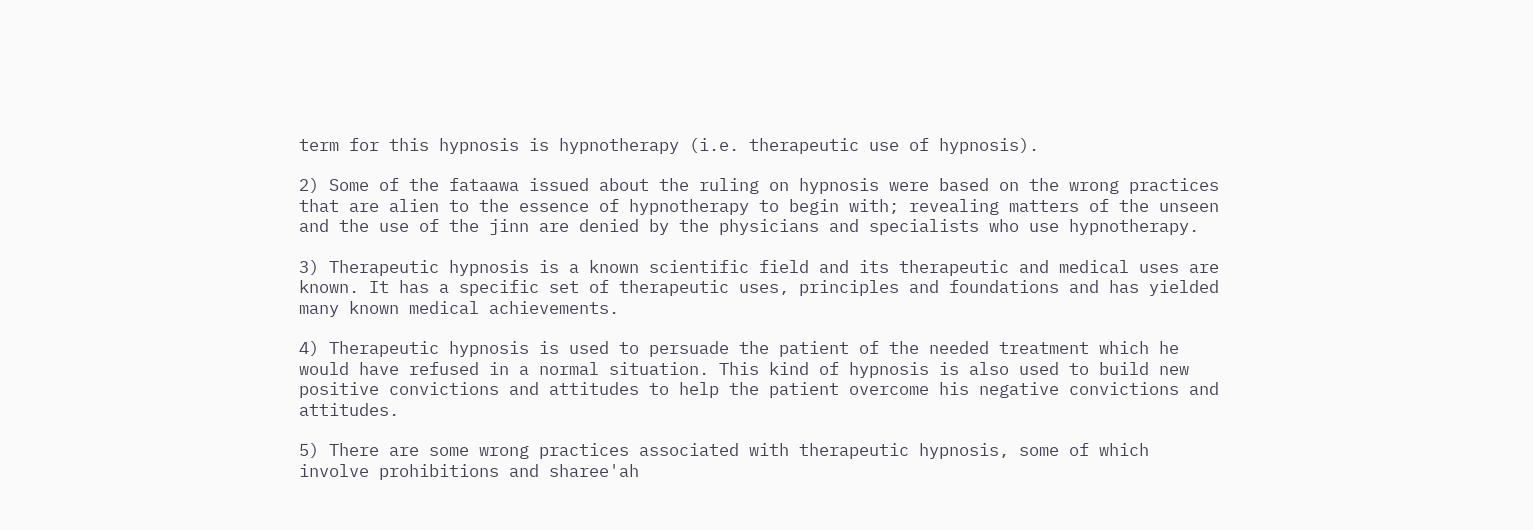term for this hypnosis is hypnotherapy (i.e. therapeutic use of hypnosis).

2) Some of the fataawa issued about the ruling on hypnosis were based on the wrong practices that are alien to the essence of hypnotherapy to begin with; revealing matters of the unseen and the use of the jinn are denied by the physicians and specialists who use hypnotherapy.

3) Therapeutic hypnosis is a known scientific field and its therapeutic and medical uses are known. It has a specific set of therapeutic uses, principles and foundations and has yielded many known medical achievements.

4) Therapeutic hypnosis is used to persuade the patient of the needed treatment which he would have refused in a normal situation. This kind of hypnosis is also used to build new positive convictions and attitudes to help the patient overcome his negative convictions and attitudes.

5) There are some wrong practices associated with therapeutic hypnosis, some of which involve prohibitions and sharee'ah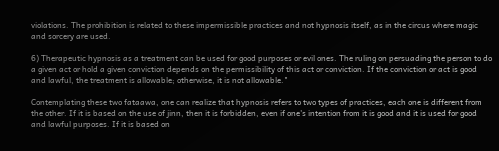violations. The prohibition is related to these impermissible practices and not hypnosis itself, as in the circus where magic and sorcery are used.

6) Therapeutic hypnosis as a treatment can be used for good purposes or evil ones. The ruling on persuading the person to do a given act or hold a given conviction depends on the permissibility of this act or conviction. If the conviction or act is good and lawful, the treatment is allowable; otherwise, it is not allowable."

Contemplating these two fataawa, one can realize that hypnosis refers to two types of practices, each one is different from the other. If it is based on the use of jinn, then it is forbidden, even if one's intention from it is good and it is used for good and lawful purposes. If it is based on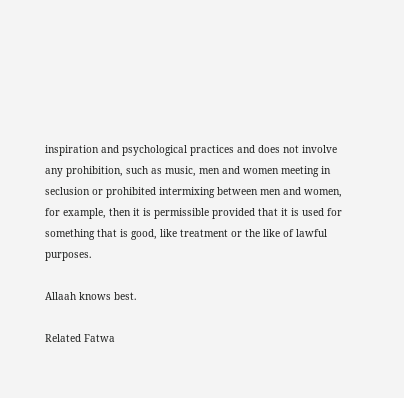inspiration and psychological practices and does not involve any prohibition, such as music, men and women meeting in seclusion or prohibited intermixing between men and women, for example, then it is permissible provided that it is used for something that is good, like treatment or the like of lawful purposes.

Allaah knows best.

Related Fatwa